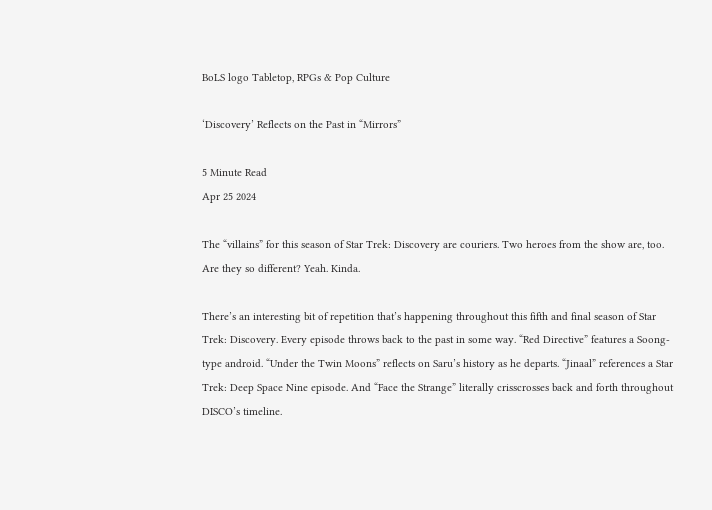BoLS logo Tabletop, RPGs & Pop Culture

‘Discovery’ Reflects on the Past in “Mirrors”

5 Minute Read
Apr 25 2024

The “villains” for this season of Star Trek: Discovery are couriers. Two heroes from the show are, too. Are they so different? Yeah. Kinda.

There’s an interesting bit of repetition that’s happening throughout this fifth and final season of Star Trek: Discovery. Every episode throws back to the past in some way. “Red Directive” features a Soong-type android. “Under the Twin Moons” reflects on Saru’s history as he departs. “Jinaal” references a Star Trek: Deep Space Nine episode. And “Face the Strange” literally crisscrosses back and forth throughout DISCO’s timeline.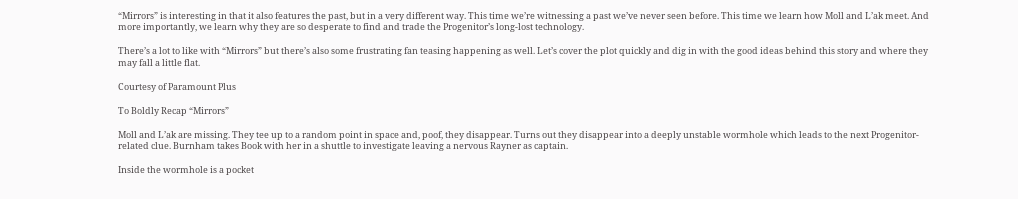“Mirrors” is interesting in that it also features the past, but in a very different way. This time we’re witnessing a past we’ve never seen before. This time we learn how Moll and L’ak meet. And more importantly, we learn why they are so desperate to find and trade the Progenitor’s long-lost technology.

There’s a lot to like with “Mirrors” but there’s also some frustrating fan teasing happening as well. Let’s cover the plot quickly and dig in with the good ideas behind this story and where they may fall a little flat.

Courtesy of Paramount Plus

To Boldly Recap “Mirrors”

Moll and L’ak are missing. They tee up to a random point in space and, poof, they disappear. Turns out they disappear into a deeply unstable wormhole which leads to the next Progenitor-related clue. Burnham takes Book with her in a shuttle to investigate leaving a nervous Rayner as captain.

Inside the wormhole is a pocket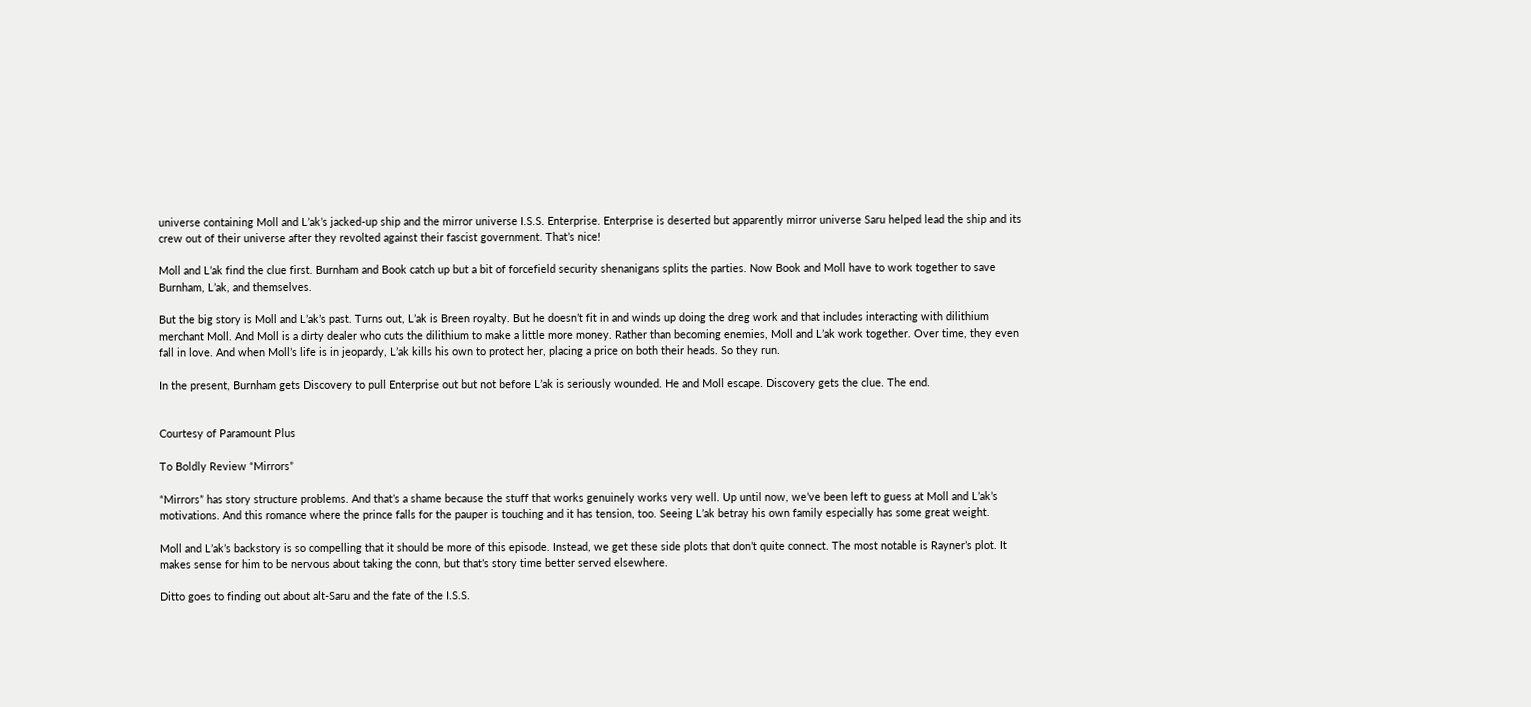universe containing Moll and L’ak’s jacked-up ship and the mirror universe I.S.S. Enterprise. Enterprise is deserted but apparently mirror universe Saru helped lead the ship and its crew out of their universe after they revolted against their fascist government. That’s nice!

Moll and L’ak find the clue first. Burnham and Book catch up but a bit of forcefield security shenanigans splits the parties. Now Book and Moll have to work together to save Burnham, L’ak, and themselves.

But the big story is Moll and L’ak’s past. Turns out, L’ak is Breen royalty. But he doesn’t fit in and winds up doing the dreg work and that includes interacting with dilithium merchant Moll. And Moll is a dirty dealer who cuts the dilithium to make a little more money. Rather than becoming enemies, Moll and L’ak work together. Over time, they even fall in love. And when Moll’s life is in jeopardy, L’ak kills his own to protect her, placing a price on both their heads. So they run.

In the present, Burnham gets Discovery to pull Enterprise out but not before L’ak is seriously wounded. He and Moll escape. Discovery gets the clue. The end.


Courtesy of Paramount Plus

To Boldly Review “Mirrors”

“Mirrors” has story structure problems. And that’s a shame because the stuff that works genuinely works very well. Up until now, we’ve been left to guess at Moll and L’ak’s motivations. And this romance where the prince falls for the pauper is touching and it has tension, too. Seeing L’ak betray his own family especially has some great weight.

Moll and L’ak’s backstory is so compelling that it should be more of this episode. Instead, we get these side plots that don’t quite connect. The most notable is Rayner’s plot. It makes sense for him to be nervous about taking the conn, but that’s story time better served elsewhere.

Ditto goes to finding out about alt-Saru and the fate of the I.S.S.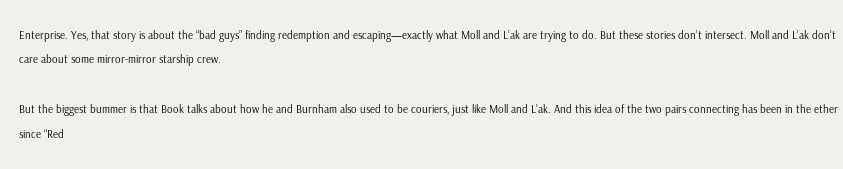Enterprise. Yes, that story is about the “bad guys” finding redemption and escaping—exactly what Moll and L’ak are trying to do. But these stories don’t intersect. Moll and L’ak don’t care about some mirror-mirror starship crew.

But the biggest bummer is that Book talks about how he and Burnham also used to be couriers, just like Moll and L’ak. And this idea of the two pairs connecting has been in the ether since “Red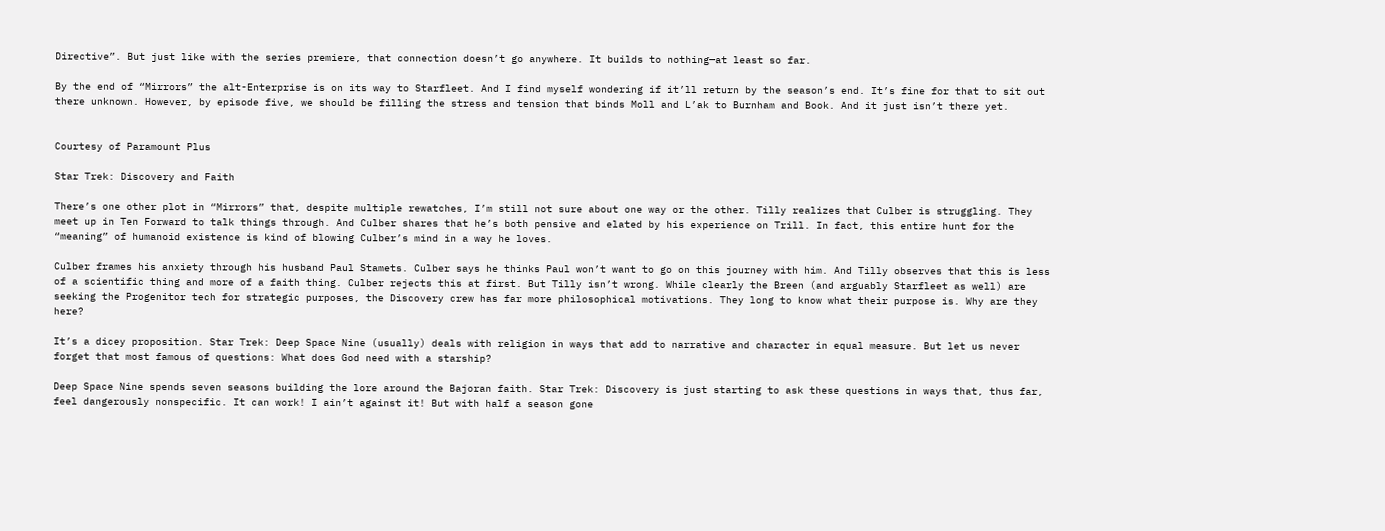Directive”. But just like with the series premiere, that connection doesn’t go anywhere. It builds to nothing—at least so far.

By the end of “Mirrors” the alt-Enterprise is on its way to Starfleet. And I find myself wondering if it’ll return by the season’s end. It’s fine for that to sit out there unknown. However, by episode five, we should be filling the stress and tension that binds Moll and L’ak to Burnham and Book. And it just isn’t there yet.


Courtesy of Paramount Plus

Star Trek: Discovery and Faith

There’s one other plot in “Mirrors” that, despite multiple rewatches, I’m still not sure about one way or the other. Tilly realizes that Culber is struggling. They meet up in Ten Forward to talk things through. And Culber shares that he’s both pensive and elated by his experience on Trill. In fact, this entire hunt for the “meaning” of humanoid existence is kind of blowing Culber’s mind in a way he loves.

Culber frames his anxiety through his husband Paul Stamets. Culber says he thinks Paul won’t want to go on this journey with him. And Tilly observes that this is less of a scientific thing and more of a faith thing. Culber rejects this at first. But Tilly isn’t wrong. While clearly the Breen (and arguably Starfleet as well) are seeking the Progenitor tech for strategic purposes, the Discovery crew has far more philosophical motivations. They long to know what their purpose is. Why are they here?

It’s a dicey proposition. Star Trek: Deep Space Nine (usually) deals with religion in ways that add to narrative and character in equal measure. But let us never forget that most famous of questions: What does God need with a starship?

Deep Space Nine spends seven seasons building the lore around the Bajoran faith. Star Trek: Discovery is just starting to ask these questions in ways that, thus far, feel dangerously nonspecific. It can work! I ain’t against it! But with half a season gone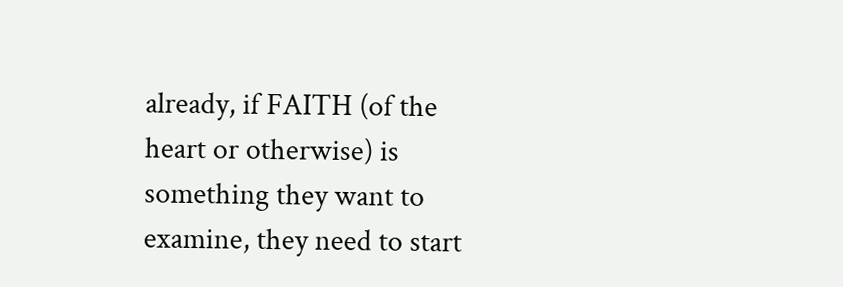already, if FAITH (of the heart or otherwise) is something they want to examine, they need to start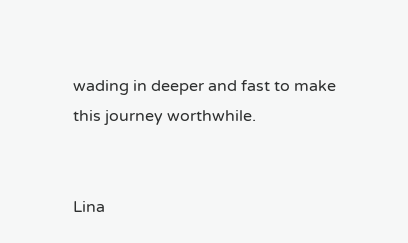wading in deeper and fast to make this journey worthwhile.


Lina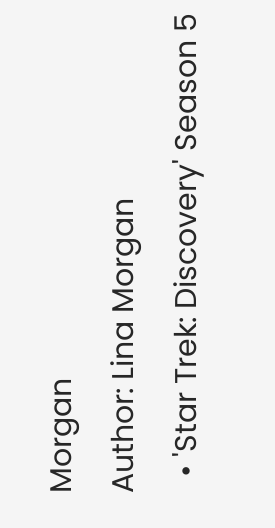Morgan
Author: Lina Morgan
  • 'Star Trek: Discovery' Season 5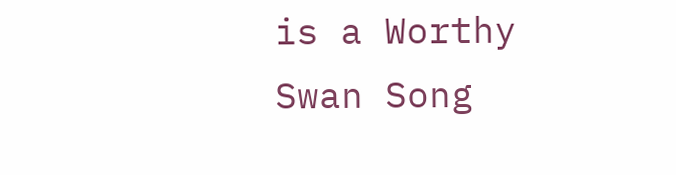is a Worthy Swan Song